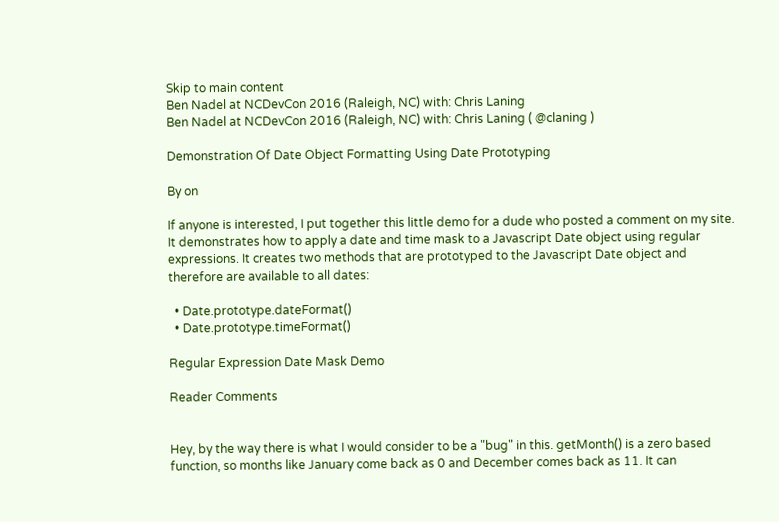Skip to main content
Ben Nadel at NCDevCon 2016 (Raleigh, NC) with: Chris Laning
Ben Nadel at NCDevCon 2016 (Raleigh, NC) with: Chris Laning ( @claning )

Demonstration Of Date Object Formatting Using Date Prototyping

By on

If anyone is interested, I put together this little demo for a dude who posted a comment on my site. It demonstrates how to apply a date and time mask to a Javascript Date object using regular expressions. It creates two methods that are prototyped to the Javascript Date object and therefore are available to all dates:

  • Date.prototype.dateFormat()
  • Date.prototype.timeFormat()

Regular Expression Date Mask Demo

Reader Comments


Hey, by the way there is what I would consider to be a "bug" in this. getMonth() is a zero based function, so months like January come back as 0 and December comes back as 11. It can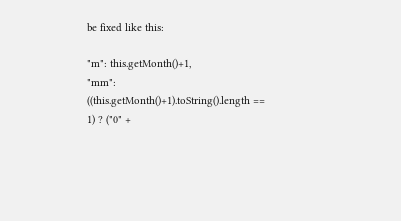be fixed like this:

"m": this.getMonth()+1,
"mm": ((this.getMonth()+1).toString().length == 1) ? ("0" +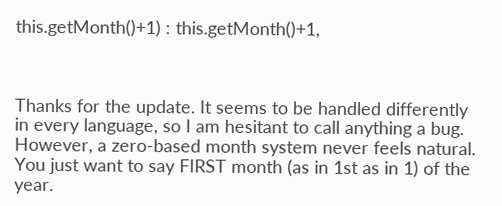this.getMonth()+1) : this.getMonth()+1,



Thanks for the update. It seems to be handled differently in every language, so I am hesitant to call anything a bug. However, a zero-based month system never feels natural. You just want to say FIRST month (as in 1st as in 1) of the year.